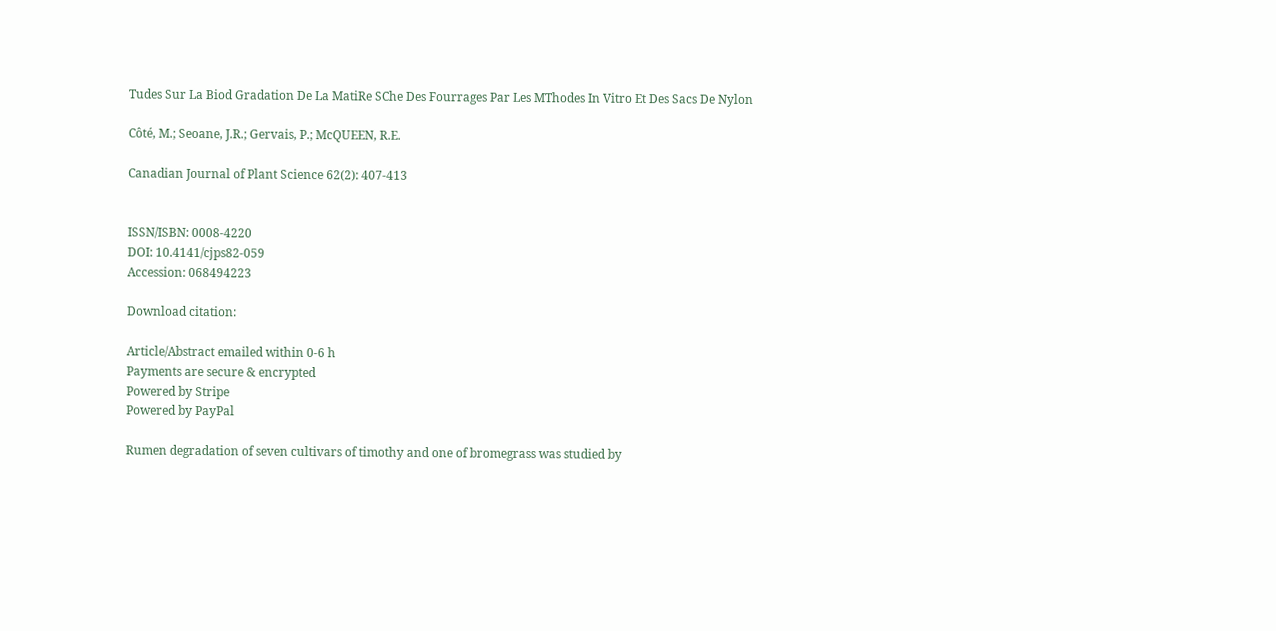Tudes Sur La Biod Gradation De La MatiRe SChe Des Fourrages Par Les MThodes In Vitro Et Des Sacs De Nylon

Côté, M.; Seoane, J.R.; Gervais, P.; McQUEEN, R.E.

Canadian Journal of Plant Science 62(2): 407-413


ISSN/ISBN: 0008-4220
DOI: 10.4141/cjps82-059
Accession: 068494223

Download citation:

Article/Abstract emailed within 0-6 h
Payments are secure & encrypted
Powered by Stripe
Powered by PayPal

Rumen degradation of seven cultivars of timothy and one of bromegrass was studied by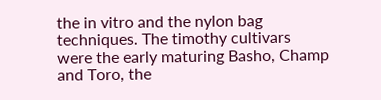the in vitro and the nylon bag techniques. The timothy cultivars were the early maturing Basho, Champ and Toro, the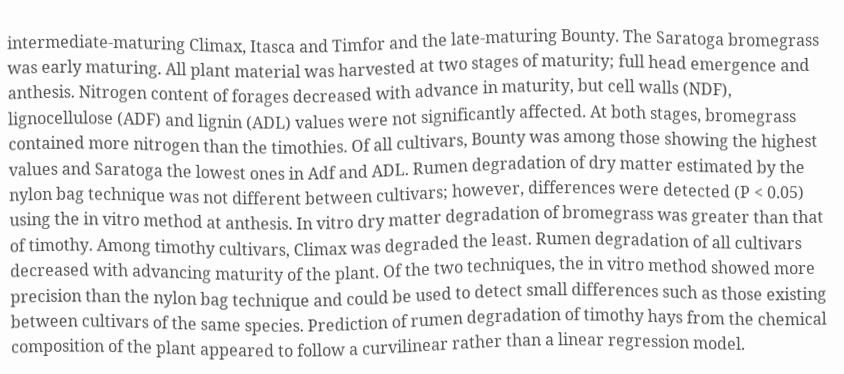intermediate-maturing Climax, Itasca and Timfor and the late-maturing Bounty. The Saratoga bromegrass was early maturing. All plant material was harvested at two stages of maturity; full head emergence and anthesis. Nitrogen content of forages decreased with advance in maturity, but cell walls (NDF), lignocellulose (ADF) and lignin (ADL) values were not significantly affected. At both stages, bromegrass contained more nitrogen than the timothies. Of all cultivars, Bounty was among those showing the highest values and Saratoga the lowest ones in Adf and ADL. Rumen degradation of dry matter estimated by the nylon bag technique was not different between cultivars; however, differences were detected (P < 0.05) using the in vitro method at anthesis. In vitro dry matter degradation of bromegrass was greater than that of timothy. Among timothy cultivars, Climax was degraded the least. Rumen degradation of all cultivars decreased with advancing maturity of the plant. Of the two techniques, the in vitro method showed more precision than the nylon bag technique and could be used to detect small differences such as those existing between cultivars of the same species. Prediction of rumen degradation of timothy hays from the chemical composition of the plant appeared to follow a curvilinear rather than a linear regression model.